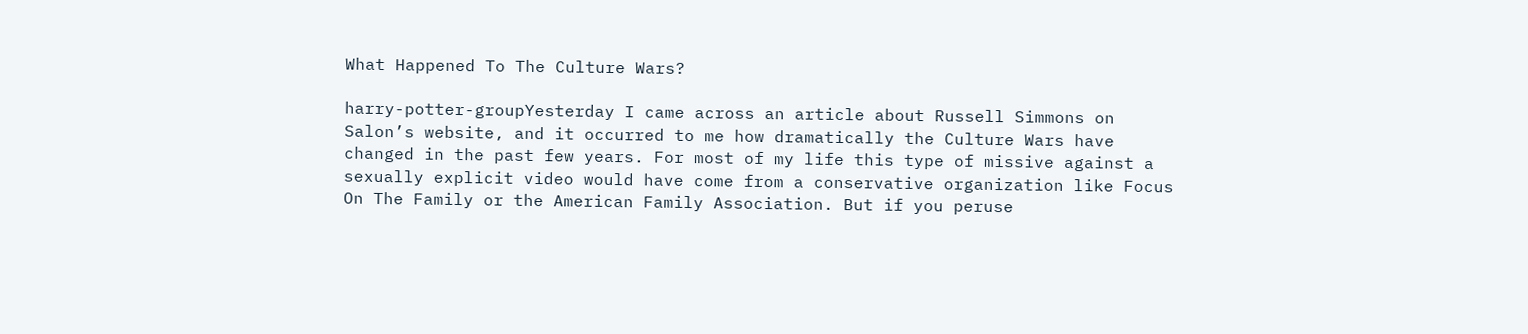What Happened To The Culture Wars?

harry-potter-groupYesterday I came across an article about Russell Simmons on Salon’s website, and it occurred to me how dramatically the Culture Wars have changed in the past few years. For most of my life this type of missive against a sexually explicit video would have come from a conservative organization like Focus On The Family or the American Family Association. But if you peruse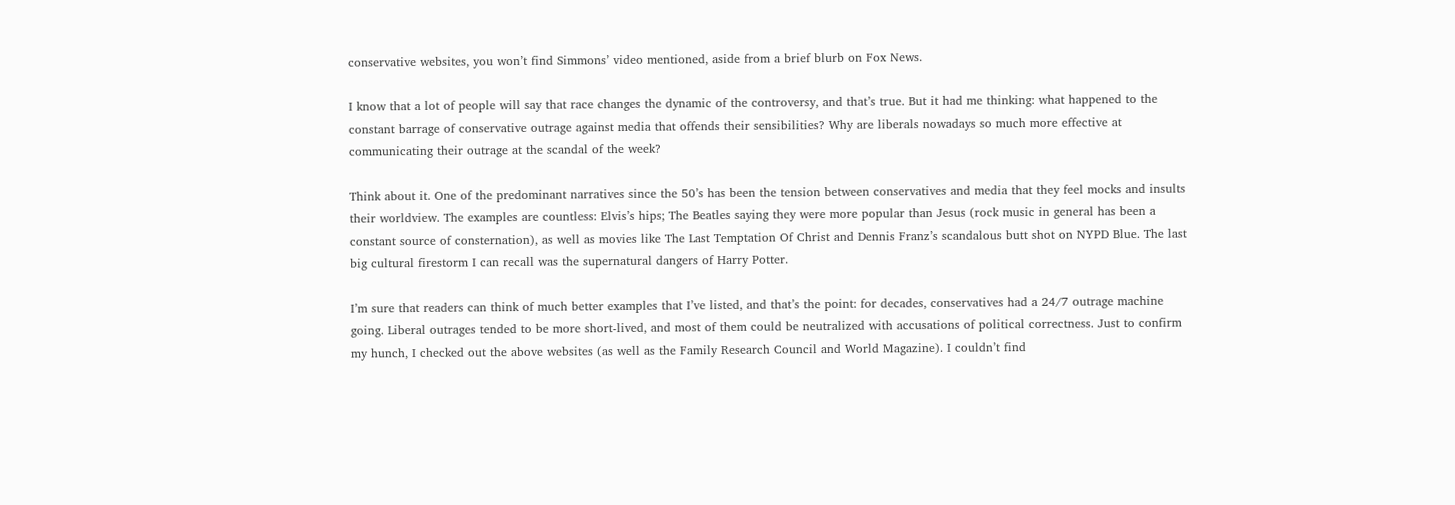conservative websites, you won’t find Simmons’ video mentioned, aside from a brief blurb on Fox News.

I know that a lot of people will say that race changes the dynamic of the controversy, and that’s true. But it had me thinking: what happened to the constant barrage of conservative outrage against media that offends their sensibilities? Why are liberals nowadays so much more effective at communicating their outrage at the scandal of the week?

Think about it. One of the predominant narratives since the 50’s has been the tension between conservatives and media that they feel mocks and insults their worldview. The examples are countless: Elvis’s hips; The Beatles saying they were more popular than Jesus (rock music in general has been a constant source of consternation), as well as movies like The Last Temptation Of Christ and Dennis Franz’s scandalous butt shot on NYPD Blue. The last big cultural firestorm I can recall was the supernatural dangers of Harry Potter.

I’m sure that readers can think of much better examples that I’ve listed, and that’s the point: for decades, conservatives had a 24/7 outrage machine going. Liberal outrages tended to be more short-lived, and most of them could be neutralized with accusations of political correctness. Just to confirm my hunch, I checked out the above websites (as well as the Family Research Council and World Magazine). I couldn’t find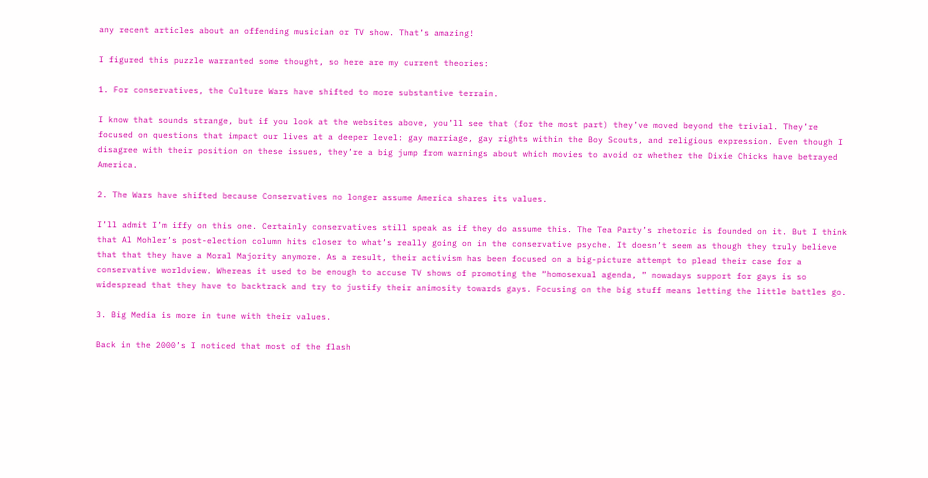any recent articles about an offending musician or TV show. That’s amazing!

I figured this puzzle warranted some thought, so here are my current theories:

1. For conservatives, the Culture Wars have shifted to more substantive terrain.

I know that sounds strange, but if you look at the websites above, you’ll see that (for the most part) they’ve moved beyond the trivial. They’re focused on questions that impact our lives at a deeper level: gay marriage, gay rights within the Boy Scouts, and religious expression. Even though I disagree with their position on these issues, they’re a big jump from warnings about which movies to avoid or whether the Dixie Chicks have betrayed America.

2. The Wars have shifted because Conservatives no longer assume America shares its values.

I’ll admit I’m iffy on this one. Certainly conservatives still speak as if they do assume this. The Tea Party’s rhetoric is founded on it. But I think that Al Mohler’s post-election column hits closer to what’s really going on in the conservative psyche. It doesn’t seem as though they truly believe that that they have a Moral Majority anymore. As a result, their activism has been focused on a big-picture attempt to plead their case for a conservative worldview. Whereas it used to be enough to accuse TV shows of promoting the “homosexual agenda, ” nowadays support for gays is so widespread that they have to backtrack and try to justify their animosity towards gays. Focusing on the big stuff means letting the little battles go.

3. Big Media is more in tune with their values.

Back in the 2000’s I noticed that most of the flash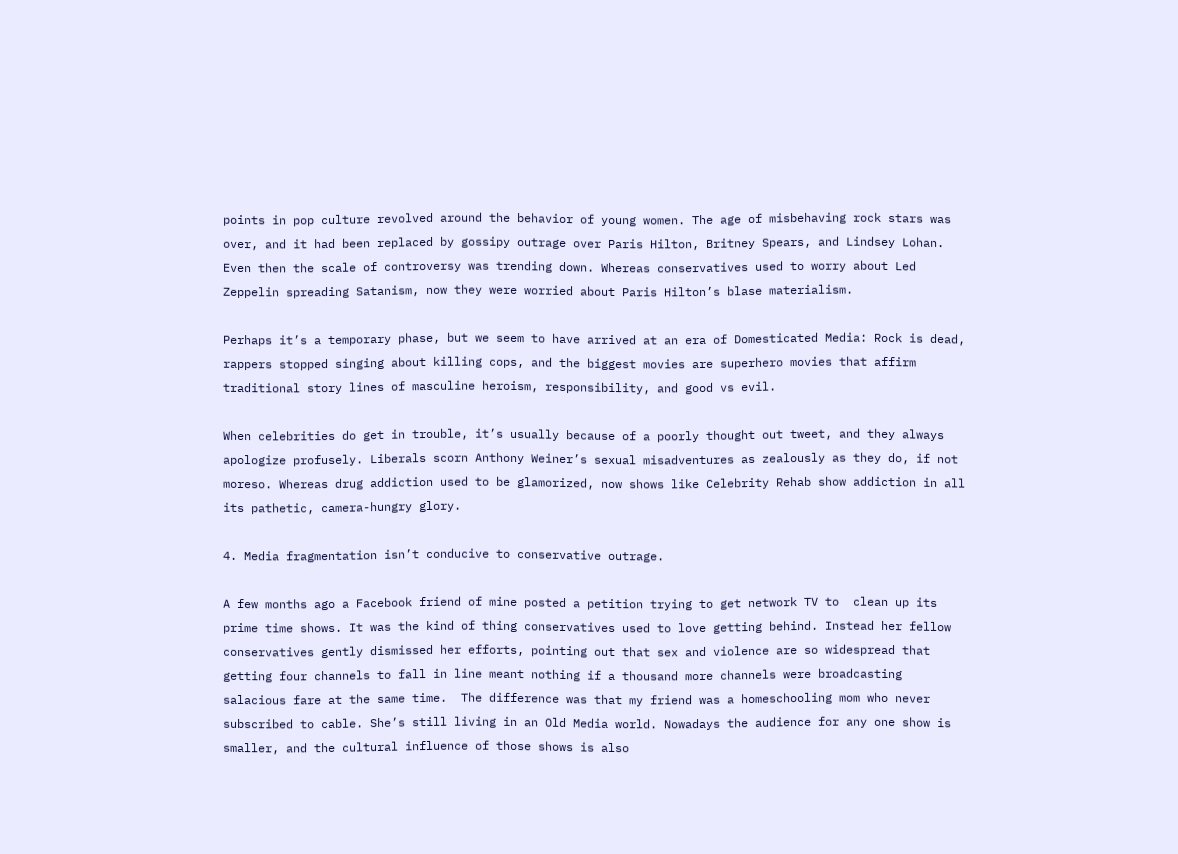points in pop culture revolved around the behavior of young women. The age of misbehaving rock stars was over, and it had been replaced by gossipy outrage over Paris Hilton, Britney Spears, and Lindsey Lohan. Even then the scale of controversy was trending down. Whereas conservatives used to worry about Led Zeppelin spreading Satanism, now they were worried about Paris Hilton’s blase materialism.

Perhaps it’s a temporary phase, but we seem to have arrived at an era of Domesticated Media: Rock is dead, rappers stopped singing about killing cops, and the biggest movies are superhero movies that affirm traditional story lines of masculine heroism, responsibility, and good vs evil.

When celebrities do get in trouble, it’s usually because of a poorly thought out tweet, and they always apologize profusely. Liberals scorn Anthony Weiner’s sexual misadventures as zealously as they do, if not moreso. Whereas drug addiction used to be glamorized, now shows like Celebrity Rehab show addiction in all its pathetic, camera-hungry glory.

4. Media fragmentation isn’t conducive to conservative outrage.

A few months ago a Facebook friend of mine posted a petition trying to get network TV to  clean up its prime time shows. It was the kind of thing conservatives used to love getting behind. Instead her fellow conservatives gently dismissed her efforts, pointing out that sex and violence are so widespread that getting four channels to fall in line meant nothing if a thousand more channels were broadcasting salacious fare at the same time.  The difference was that my friend was a homeschooling mom who never subscribed to cable. She’s still living in an Old Media world. Nowadays the audience for any one show is smaller, and the cultural influence of those shows is also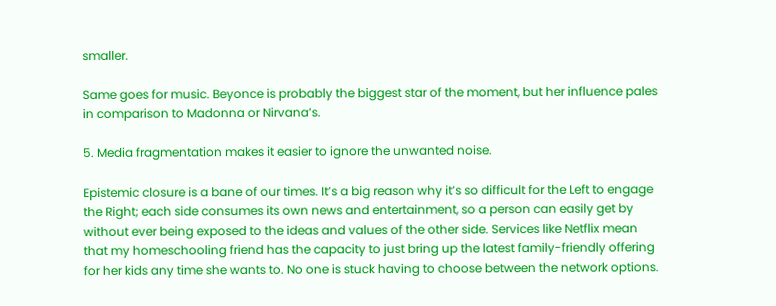smaller.

Same goes for music. Beyonce is probably the biggest star of the moment, but her influence pales in comparison to Madonna or Nirvana’s.

5. Media fragmentation makes it easier to ignore the unwanted noise.

Epistemic closure is a bane of our times. It’s a big reason why it’s so difficult for the Left to engage the Right; each side consumes its own news and entertainment, so a person can easily get by without ever being exposed to the ideas and values of the other side. Services like Netflix mean that my homeschooling friend has the capacity to just bring up the latest family-friendly offering for her kids any time she wants to. No one is stuck having to choose between the network options.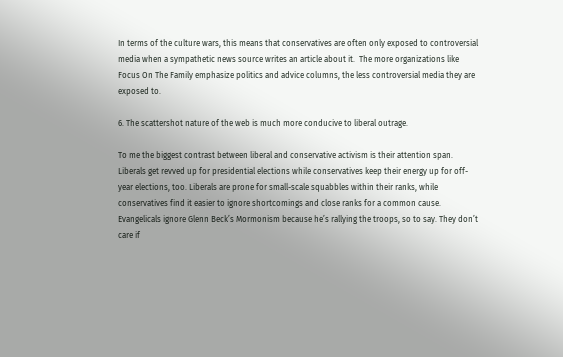In terms of the culture wars, this means that conservatives are often only exposed to controversial media when a sympathetic news source writes an article about it.  The more organizations like Focus On The Family emphasize politics and advice columns, the less controversial media they are exposed to.

6. The scattershot nature of the web is much more conducive to liberal outrage.

To me the biggest contrast between liberal and conservative activism is their attention span. Liberals get revved up for presidential elections while conservatives keep their energy up for off-year elections, too. Liberals are prone for small-scale squabbles within their ranks, while conservatives find it easier to ignore shortcomings and close ranks for a common cause. Evangelicals ignore Glenn Beck’s Mormonism because he’s rallying the troops, so to say. They don’t care if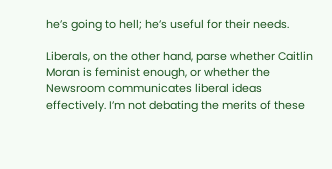he’s going to hell; he’s useful for their needs.

Liberals, on the other hand, parse whether Caitlin Moran is feminist enough, or whether the Newsroom communicates liberal ideas effectively. I’m not debating the merits of these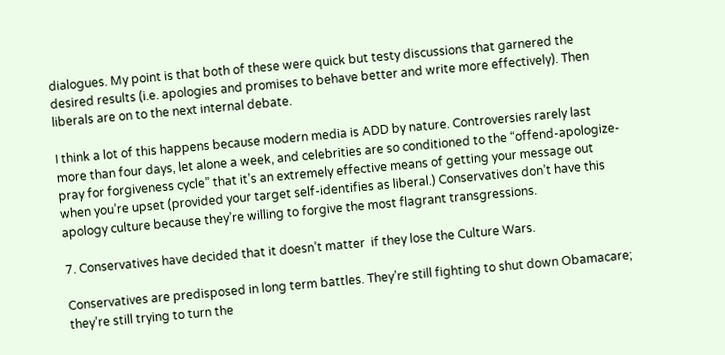dialogues. My point is that both of these were quick but testy discussions that garnered the desired results (i.e. apologies and promises to behave better and write more effectively). Then liberals are on to the next internal debate.

I think a lot of this happens because modern media is ADD by nature. Controversies rarely last more than four days, let alone a week, and celebrities are so conditioned to the “offend-apologize-pray for forgiveness cycle” that it’s an extremely effective means of getting your message out when you’re upset (provided your target self-identifies as liberal.) Conservatives don’t have this apology culture because they’re willing to forgive the most flagrant transgressions.

7. Conservatives have decided that it doesn’t matter  if they lose the Culture Wars.

Conservatives are predisposed in long term battles. They’re still fighting to shut down Obamacare; they’re still trying to turn the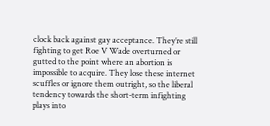clock back against gay acceptance. They’re still fighting to get Roe V Wade overturned or gutted to the point where an abortion is impossible to acquire. They lose these internet scuffles or ignore them outright, so the liberal tendency towards the short-term infighting plays into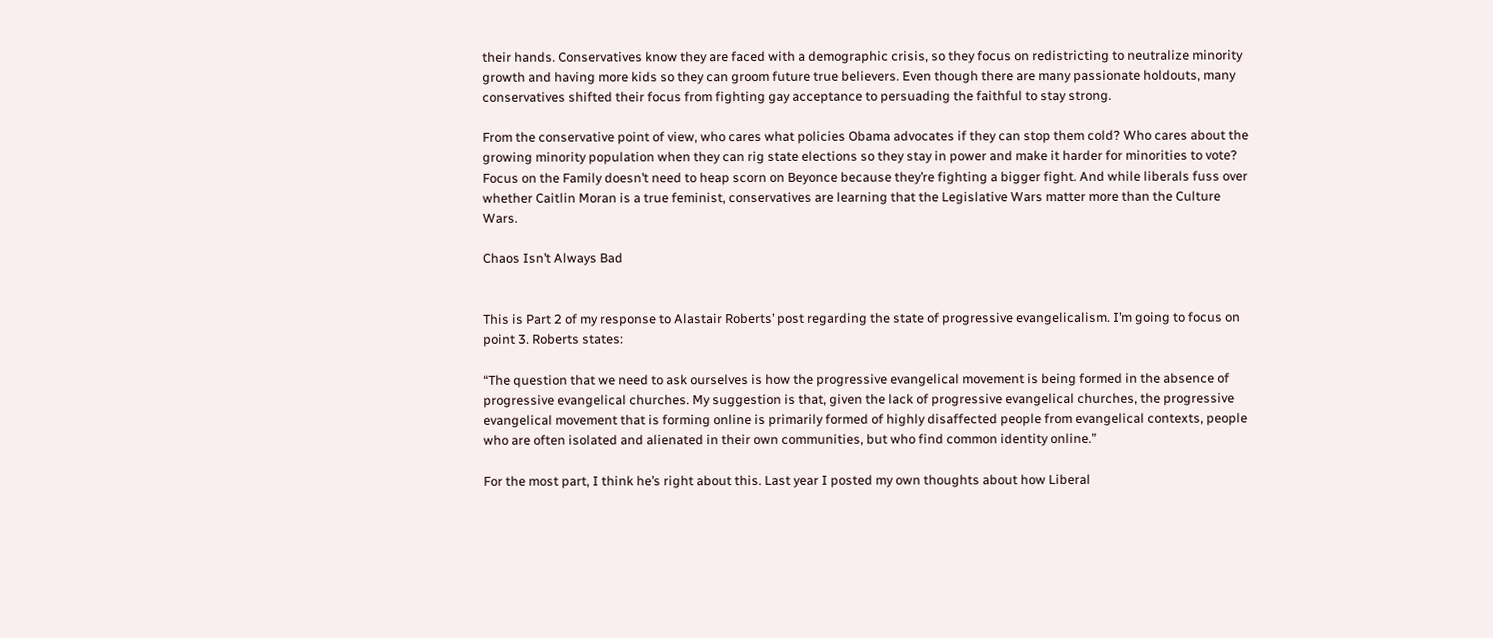their hands. Conservatives know they are faced with a demographic crisis, so they focus on redistricting to neutralize minority growth and having more kids so they can groom future true believers. Even though there are many passionate holdouts, many conservatives shifted their focus from fighting gay acceptance to persuading the faithful to stay strong.

From the conservative point of view, who cares what policies Obama advocates if they can stop them cold? Who cares about the growing minority population when they can rig state elections so they stay in power and make it harder for minorities to vote? Focus on the Family doesn’t need to heap scorn on Beyonce because they’re fighting a bigger fight. And while liberals fuss over whether Caitlin Moran is a true feminist, conservatives are learning that the Legislative Wars matter more than the Culture Wars.

Chaos Isn’t Always Bad


This is Part 2 of my response to Alastair Roberts’ post regarding the state of progressive evangelicalism. I’m going to focus on point 3. Roberts states:

“The question that we need to ask ourselves is how the progressive evangelical movement is being formed in the absence of progressive evangelical churches. My suggestion is that, given the lack of progressive evangelical churches, the progressive evangelical movement that is forming online is primarily formed of highly disaffected people from evangelical contexts, people who are often isolated and alienated in their own communities, but who find common identity online.”

For the most part, I think he’s right about this. Last year I posted my own thoughts about how Liberal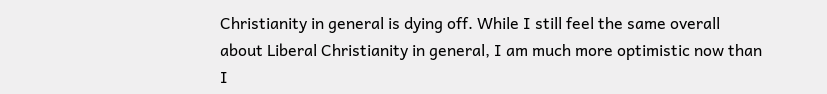Christianity in general is dying off. While I still feel the same overall about Liberal Christianity in general, I am much more optimistic now than I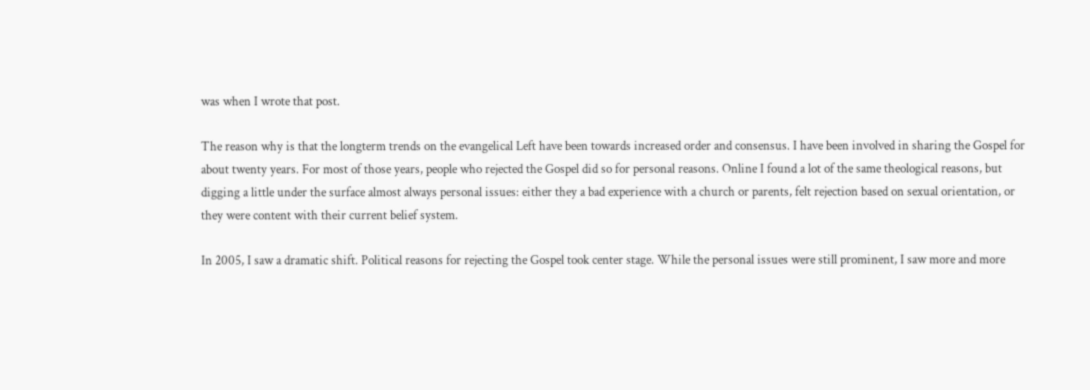was when I wrote that post.

The reason why is that the longterm trends on the evangelical Left have been towards increased order and consensus. I have been involved in sharing the Gospel for about twenty years. For most of those years, people who rejected the Gospel did so for personal reasons. Online I found a lot of the same theological reasons, but digging a little under the surface almost always personal issues: either they a bad experience with a church or parents, felt rejection based on sexual orientation, or they were content with their current belief system.

In 2005, I saw a dramatic shift. Political reasons for rejecting the Gospel took center stage. While the personal issues were still prominent, I saw more and more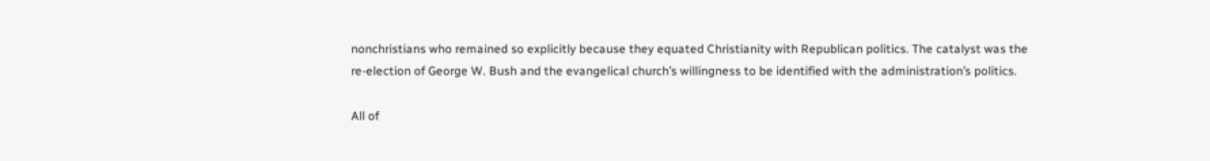nonchristians who remained so explicitly because they equated Christianity with Republican politics. The catalyst was the re-election of George W. Bush and the evangelical church’s willingness to be identified with the administration’s politics.

All of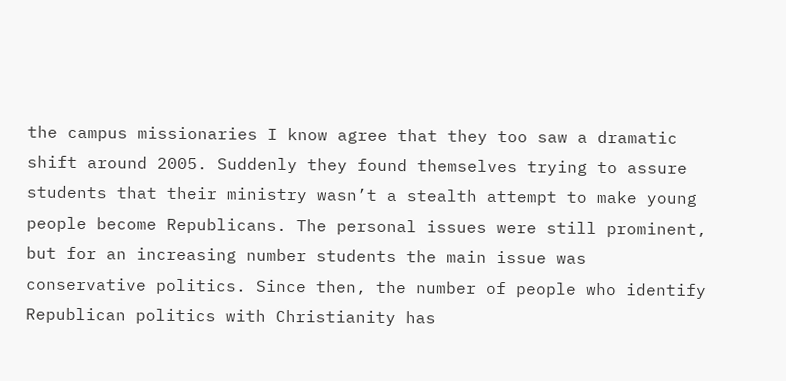the campus missionaries I know agree that they too saw a dramatic shift around 2005. Suddenly they found themselves trying to assure students that their ministry wasn’t a stealth attempt to make young people become Republicans. The personal issues were still prominent, but for an increasing number students the main issue was conservative politics. Since then, the number of people who identify Republican politics with Christianity has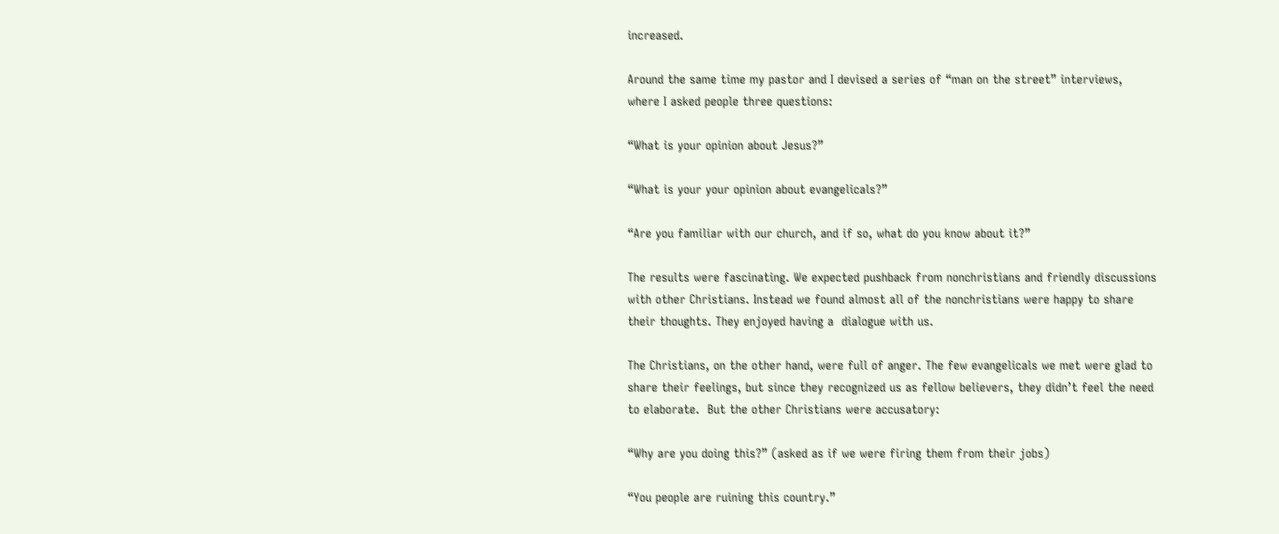increased.

Around the same time my pastor and I devised a series of “man on the street” interviews, where I asked people three questions:

“What is your opinion about Jesus?”

“What is your your opinion about evangelicals?”

“Are you familiar with our church, and if so, what do you know about it?”

The results were fascinating. We expected pushback from nonchristians and friendly discussions with other Christians. Instead we found almost all of the nonchristians were happy to share their thoughts. They enjoyed having a  dialogue with us.

The Christians, on the other hand, were full of anger. The few evangelicals we met were glad to share their feelings, but since they recognized us as fellow believers, they didn’t feel the need to elaborate.  But the other Christians were accusatory:

“Why are you doing this?” (asked as if we were firing them from their jobs)

“You people are ruining this country.”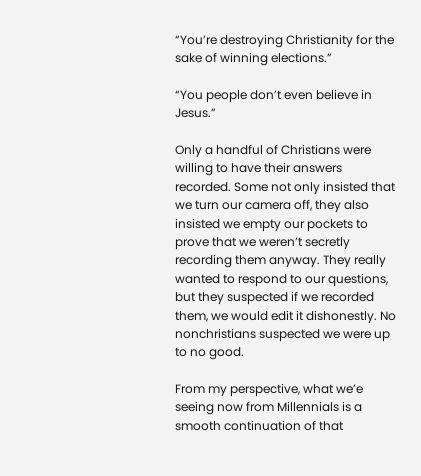“You’re destroying Christianity for the sake of winning elections.”

“You people don’t even believe in Jesus.”

Only a handful of Christians were willing to have their answers recorded. Some not only insisted that we turn our camera off, they also insisted we empty our pockets to prove that we weren’t secretly recording them anyway. They really wanted to respond to our questions, but they suspected if we recorded them, we would edit it dishonestly. No nonchristians suspected we were up to no good.

From my perspective, what we’e seeing now from Millennials is a smooth continuation of that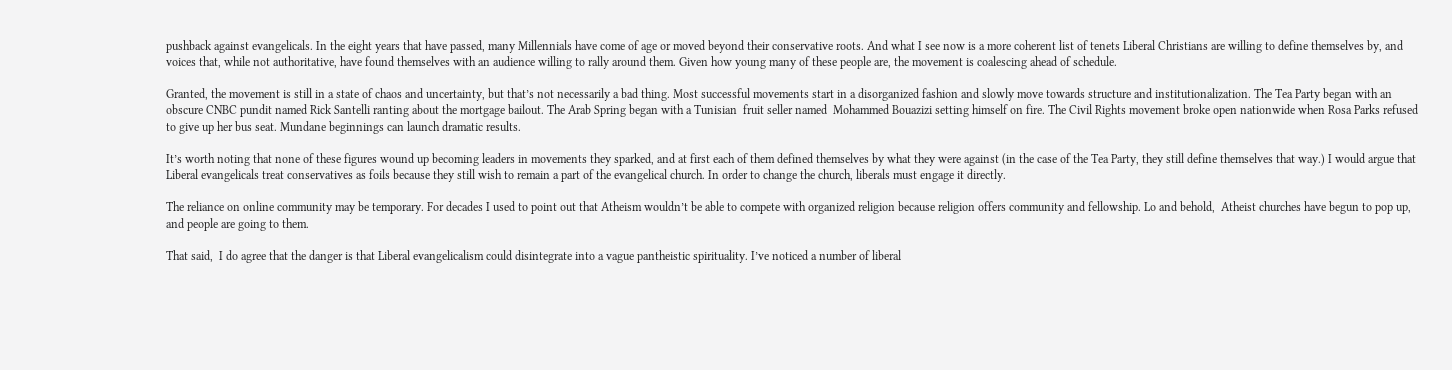pushback against evangelicals. In the eight years that have passed, many Millennials have come of age or moved beyond their conservative roots. And what I see now is a more coherent list of tenets Liberal Christians are willing to define themselves by, and voices that, while not authoritative, have found themselves with an audience willing to rally around them. Given how young many of these people are, the movement is coalescing ahead of schedule.

Granted, the movement is still in a state of chaos and uncertainty, but that’s not necessarily a bad thing. Most successful movements start in a disorganized fashion and slowly move towards structure and institutionalization. The Tea Party began with an obscure CNBC pundit named Rick Santelli ranting about the mortgage bailout. The Arab Spring began with a Tunisian  fruit seller named  Mohammed Bouazizi setting himself on fire. The Civil Rights movement broke open nationwide when Rosa Parks refused to give up her bus seat. Mundane beginnings can launch dramatic results.

It’s worth noting that none of these figures wound up becoming leaders in movements they sparked, and at first each of them defined themselves by what they were against (in the case of the Tea Party, they still define themselves that way.) I would argue that Liberal evangelicals treat conservatives as foils because they still wish to remain a part of the evangelical church. In order to change the church, liberals must engage it directly.

The reliance on online community may be temporary. For decades I used to point out that Atheism wouldn’t be able to compete with organized religion because religion offers community and fellowship. Lo and behold,  Atheist churches have begun to pop up, and people are going to them.

That said,  I do agree that the danger is that Liberal evangelicalism could disintegrate into a vague pantheistic spirituality. I’ve noticed a number of liberal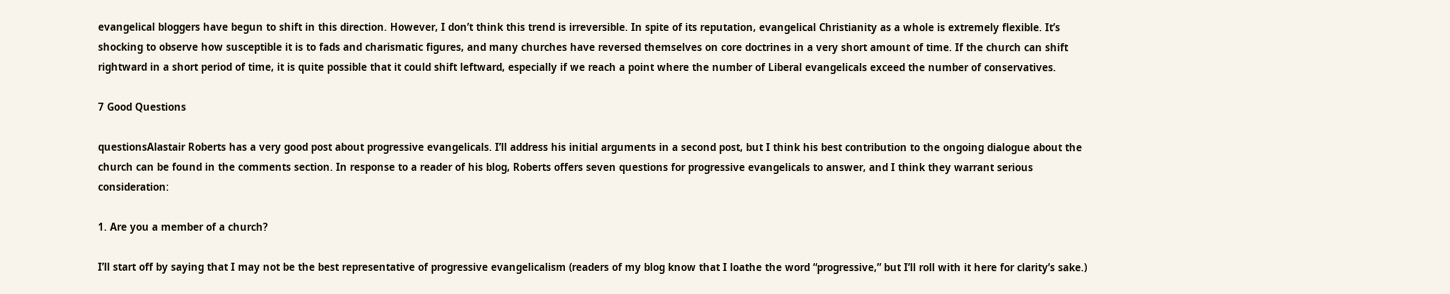evangelical bloggers have begun to shift in this direction. However, I don’t think this trend is irreversible. In spite of its reputation, evangelical Christianity as a whole is extremely flexible. It’s shocking to observe how susceptible it is to fads and charismatic figures, and many churches have reversed themselves on core doctrines in a very short amount of time. If the church can shift rightward in a short period of time, it is quite possible that it could shift leftward, especially if we reach a point where the number of Liberal evangelicals exceed the number of conservatives.

7 Good Questions

questionsAlastair Roberts has a very good post about progressive evangelicals. I’ll address his initial arguments in a second post, but I think his best contribution to the ongoing dialogue about the church can be found in the comments section. In response to a reader of his blog, Roberts offers seven questions for progressive evangelicals to answer, and I think they warrant serious consideration:

1. Are you a member of a church?

I’ll start off by saying that I may not be the best representative of progressive evangelicalism (readers of my blog know that I loathe the word “progressive,” but I’ll roll with it here for clarity’s sake.)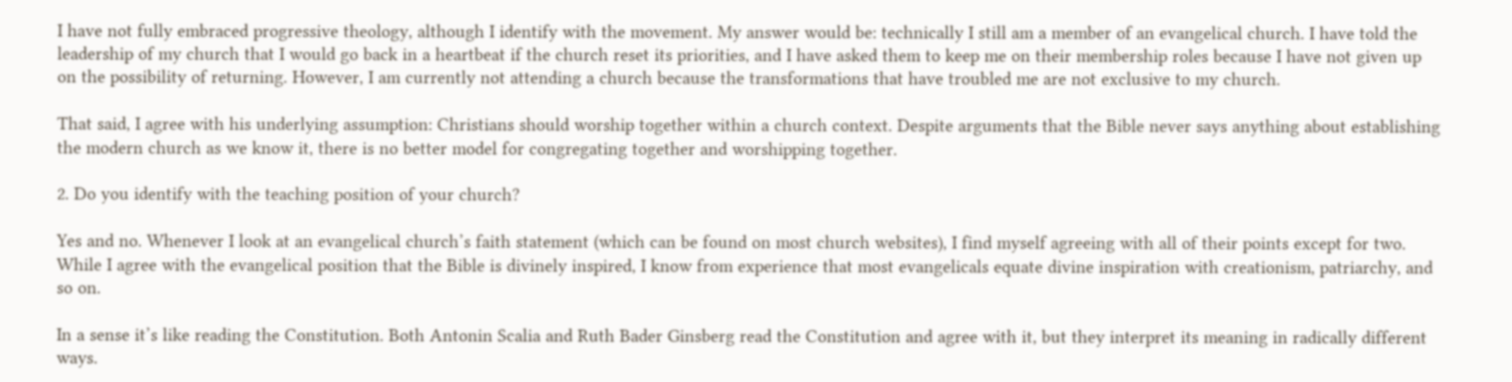I have not fully embraced progressive theology, although I identify with the movement. My answer would be: technically I still am a member of an evangelical church. I have told the leadership of my church that I would go back in a heartbeat if the church reset its priorities, and I have asked them to keep me on their membership roles because I have not given up  on the possibility of returning. However, I am currently not attending a church because the transformations that have troubled me are not exclusive to my church.

That said, I agree with his underlying assumption: Christians should worship together within a church context. Despite arguments that the Bible never says anything about establishing the modern church as we know it, there is no better model for congregating together and worshipping together.

2. Do you identify with the teaching position of your church?

Yes and no. Whenever I look at an evangelical church’s faith statement (which can be found on most church websites), I find myself agreeing with all of their points except for two. While I agree with the evangelical position that the Bible is divinely inspired, I know from experience that most evangelicals equate divine inspiration with creationism, patriarchy, and so on.

In a sense it’s like reading the Constitution. Both Antonin Scalia and Ruth Bader Ginsberg read the Constitution and agree with it, but they interpret its meaning in radically different ways.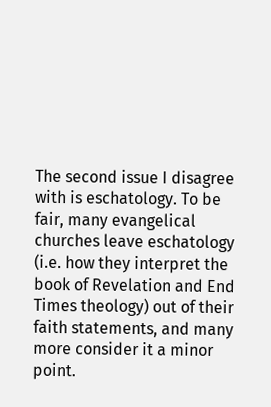The second issue I disagree with is eschatology. To be fair, many evangelical churches leave eschatology (i.e. how they interpret the book of Revelation and End Times theology) out of their faith statements, and many more consider it a minor point.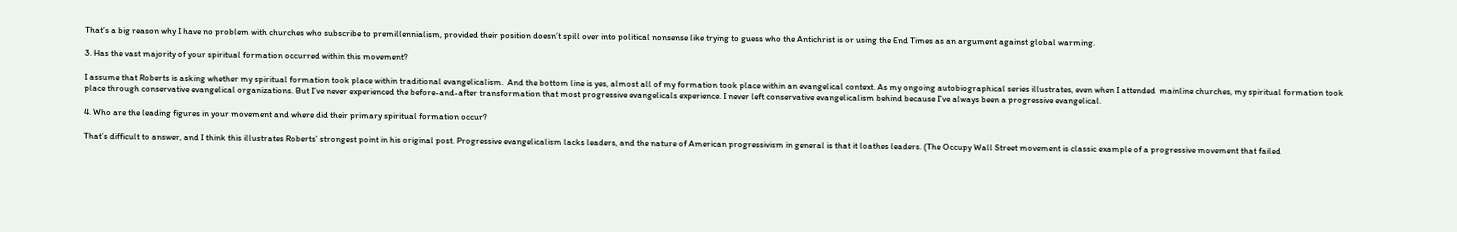That’s a big reason why I have no problem with churches who subscribe to premillennialism, provided their position doesn’t spill over into political nonsense like trying to guess who the Antichrist is or using the End Times as an argument against global warming.

3. Has the vast majority of your spiritual formation occurred within this movement?

I assume that Roberts is asking whether my spiritual formation took place within traditional evangelicalism.  And the bottom line is yes, almost all of my formation took place within an evangelical context. As my ongoing autobiographical series illustrates, even when I attended  mainline churches, my spiritual formation took place through conservative evangelical organizations. But I’ve never experienced the before-and-after transformation that most progressive evangelicals experience. I never left conservative evangelicalism behind because I’ve always been a progressive evangelical.

4. Who are the leading figures in your movement and where did their primary spiritual formation occur?

That’s difficult to answer, and I think this illustrates Roberts’ strongest point in his original post. Progressive evangelicalism lacks leaders, and the nature of American progressivism in general is that it loathes leaders. (The Occupy Wall Street movement is classic example of a progressive movement that failed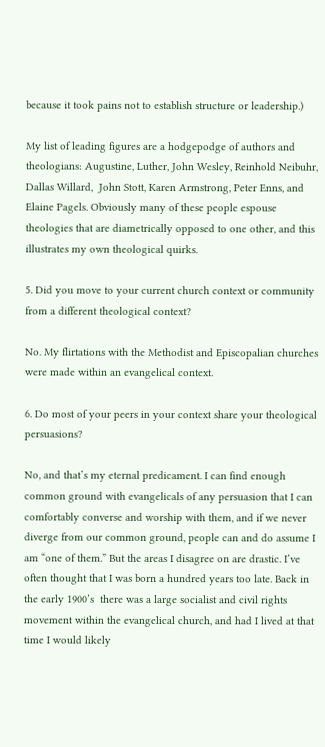because it took pains not to establish structure or leadership.)

My list of leading figures are a hodgepodge of authors and theologians: Augustine, Luther, John Wesley, Reinhold Neibuhr, Dallas Willard,  John Stott, Karen Armstrong, Peter Enns, and Elaine Pagels. Obviously many of these people espouse theologies that are diametrically opposed to one other, and this illustrates my own theological quirks.

5. Did you move to your current church context or community from a different theological context?

No. My flirtations with the Methodist and Episcopalian churches were made within an evangelical context.

6. Do most of your peers in your context share your theological persuasions?

No, and that’s my eternal predicament. I can find enough common ground with evangelicals of any persuasion that I can comfortably converse and worship with them, and if we never diverge from our common ground, people can and do assume I am “one of them.” But the areas I disagree on are drastic. I’ve often thought that I was born a hundred years too late. Back in the early 1900’s  there was a large socialist and civil rights movement within the evangelical church, and had I lived at that time I would likely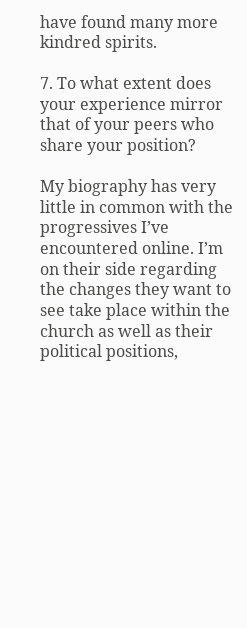have found many more kindred spirits.

7. To what extent does your experience mirror that of your peers who share your position?

My biography has very little in common with the progressives I’ve encountered online. I’m on their side regarding the changes they want to see take place within the church as well as their political positions,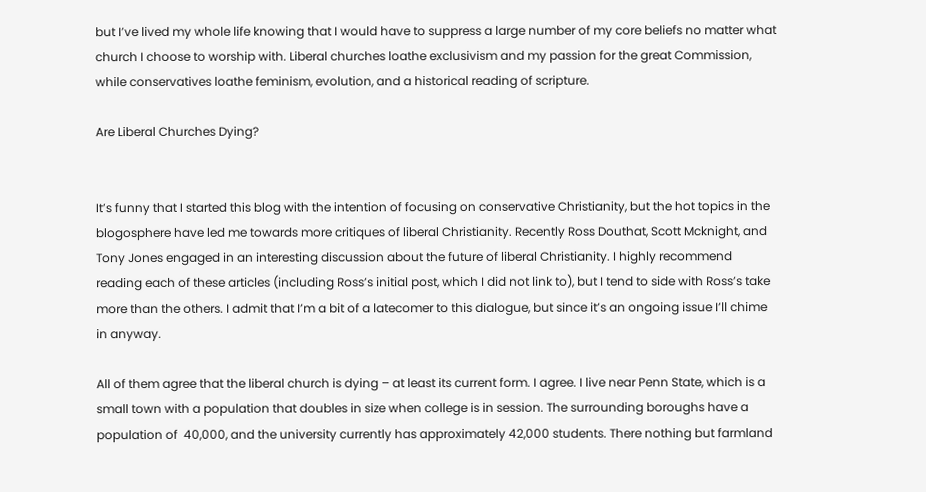but I’ve lived my whole life knowing that I would have to suppress a large number of my core beliefs no matter what church I choose to worship with. Liberal churches loathe exclusivism and my passion for the great Commission, while conservatives loathe feminism, evolution, and a historical reading of scripture.

Are Liberal Churches Dying?


It’s funny that I started this blog with the intention of focusing on conservative Christianity, but the hot topics in the blogosphere have led me towards more critiques of liberal Christianity. Recently Ross Douthat, Scott Mcknight, and Tony Jones engaged in an interesting discussion about the future of liberal Christianity. I highly recommend reading each of these articles (including Ross’s initial post, which I did not link to), but I tend to side with Ross’s take more than the others. I admit that I’m a bit of a latecomer to this dialogue, but since it’s an ongoing issue I’ll chime in anyway.

All of them agree that the liberal church is dying – at least its current form. I agree. I live near Penn State, which is a small town with a population that doubles in size when college is in session. The surrounding boroughs have a population of  40,000, and the university currently has approximately 42,000 students. There nothing but farmland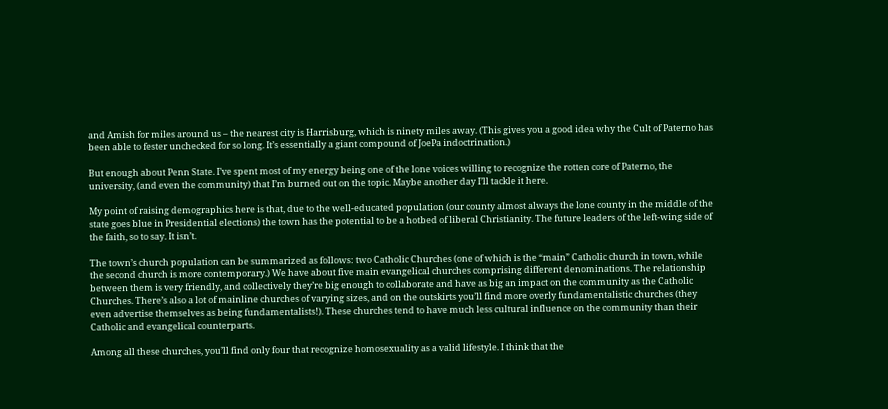and Amish for miles around us – the nearest city is Harrisburg, which is ninety miles away. (This gives you a good idea why the Cult of Paterno has been able to fester unchecked for so long. It’s essentially a giant compound of JoePa indoctrination.)

But enough about Penn State. I’ve spent most of my energy being one of the lone voices willing to recognize the rotten core of Paterno, the university, (and even the community) that I’m burned out on the topic. Maybe another day I’ll tackle it here.

My point of raising demographics here is that, due to the well-educated population (our county almost always the lone county in the middle of the state goes blue in Presidential elections) the town has the potential to be a hotbed of liberal Christianity. The future leaders of the left-wing side of the faith, so to say. It isn’t.

The town’s church population can be summarized as follows: two Catholic Churches (one of which is the “main” Catholic church in town, while the second church is more contemporary.) We have about five main evangelical churches comprising different denominations. The relationship between them is very friendly, and collectively they’re big enough to collaborate and have as big an impact on the community as the Catholic Churches. There’s also a lot of mainline churches of varying sizes, and on the outskirts you’ll find more overly fundamentalistic churches (they even advertise themselves as being fundamentalists!). These churches tend to have much less cultural influence on the community than their Catholic and evangelical counterparts.

Among all these churches, you’ll find only four that recognize homosexuality as a valid lifestyle. I think that the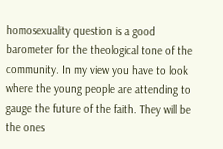homosexuality question is a good barometer for the theological tone of the community. In my view you have to look where the young people are attending to gauge the future of the faith. They will be the ones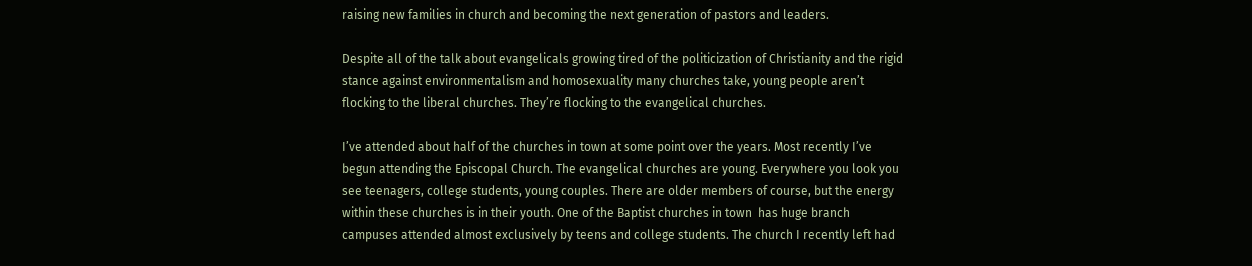raising new families in church and becoming the next generation of pastors and leaders.

Despite all of the talk about evangelicals growing tired of the politicization of Christianity and the rigid stance against environmentalism and homosexuality many churches take, young people aren’t flocking to the liberal churches. They’re flocking to the evangelical churches.

I’ve attended about half of the churches in town at some point over the years. Most recently I’ve begun attending the Episcopal Church. The evangelical churches are young. Everywhere you look you see teenagers, college students, young couples. There are older members of course, but the energy within these churches is in their youth. One of the Baptist churches in town  has huge branch campuses attended almost exclusively by teens and college students. The church I recently left had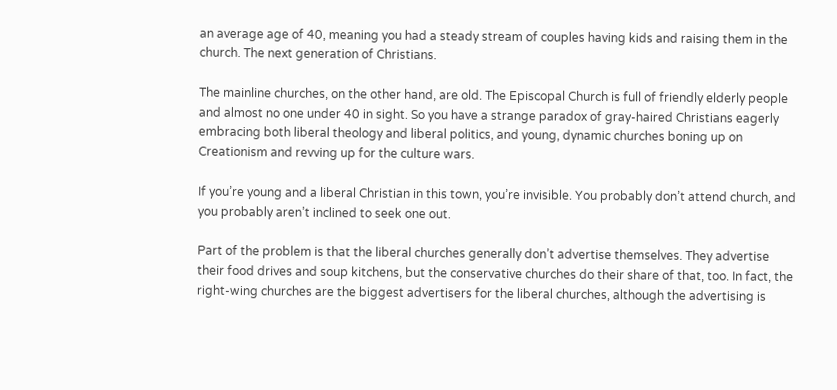an average age of 40, meaning you had a steady stream of couples having kids and raising them in the church. The next generation of Christians.

The mainline churches, on the other hand, are old. The Episcopal Church is full of friendly elderly people and almost no one under 40 in sight. So you have a strange paradox of gray-haired Christians eagerly embracing both liberal theology and liberal politics, and young, dynamic churches boning up on Creationism and revving up for the culture wars.

If you’re young and a liberal Christian in this town, you’re invisible. You probably don’t attend church, and you probably aren’t inclined to seek one out.

Part of the problem is that the liberal churches generally don’t advertise themselves. They advertise their food drives and soup kitchens, but the conservative churches do their share of that, too. In fact, the right-wing churches are the biggest advertisers for the liberal churches, although the advertising is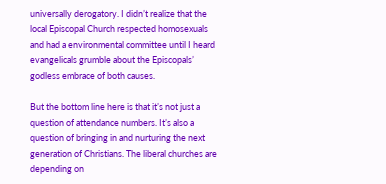universally derogatory. I didn’t realize that the local Episcopal Church respected homosexuals and had a environmental committee until I heard evangelicals grumble about the Episcopals’ godless embrace of both causes.

But the bottom line here is that it’s not just a question of attendance numbers. It’s also a question of bringing in and nurturing the next generation of Christians. The liberal churches are depending on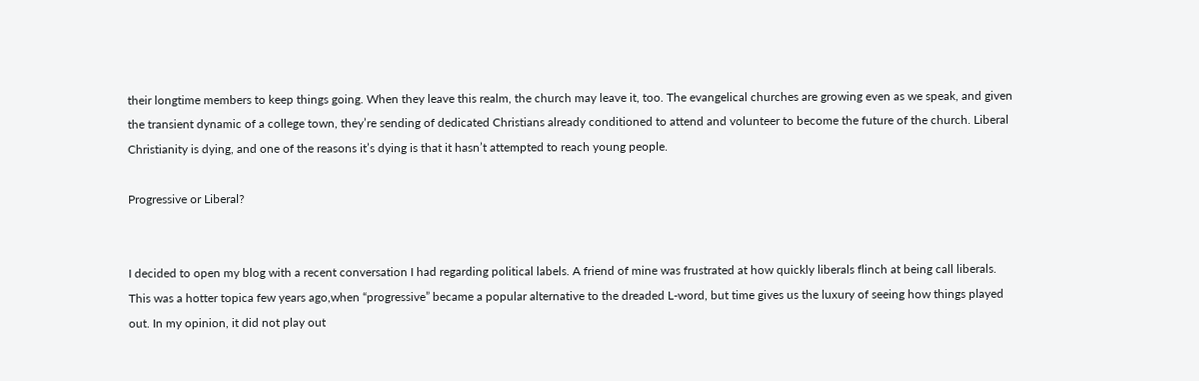their longtime members to keep things going. When they leave this realm, the church may leave it, too. The evangelical churches are growing even as we speak, and given the transient dynamic of a college town, they’re sending of dedicated Christians already conditioned to attend and volunteer to become the future of the church. Liberal Christianity is dying, and one of the reasons it’s dying is that it hasn’t attempted to reach young people.

Progressive or Liberal?


I decided to open my blog with a recent conversation I had regarding political labels. A friend of mine was frustrated at how quickly liberals flinch at being call liberals. This was a hotter topica few years ago,when “progressive” became a popular alternative to the dreaded L-word, but time gives us the luxury of seeing how things played out. In my opinion, it did not play out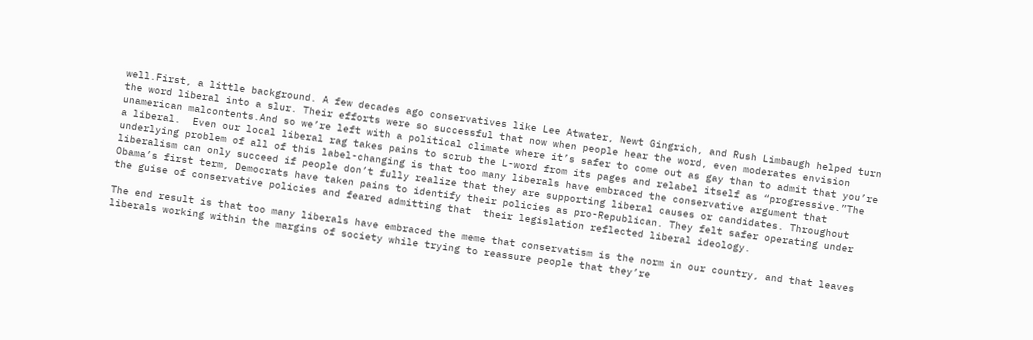well.First, a little background. A few decades ago conservatives like Lee Atwater, Newt Gingrich, and Rush Limbaugh helped turn the word liberal into a slur. Their efforts were so successful that now when people hear the word, even moderates envision unamerican malcontents.And so we’re left with a political climate where it’s safer to come out as gay than to admit that you’re a liberal.  Even our local liberal rag takes pains to scrub the L-word from its pages and relabel itself as “progressive.”The underlying problem of all of this label-changing is that too many liberals have embraced the conservative argument that liberalism can only succeed if people don’t fully realize that they are supporting liberal causes or candidates. Throughout Obama’s first term, Democrats have taken pains to identify their policies as pro-Republican. They felt safer operating under the guise of conservative policies and feared admitting that  their legislation reflected liberal ideology.

The end result is that too many liberals have embraced the meme that conservatism is the norm in our country, and that leaves liberals working within the margins of society while trying to reassure people that they’re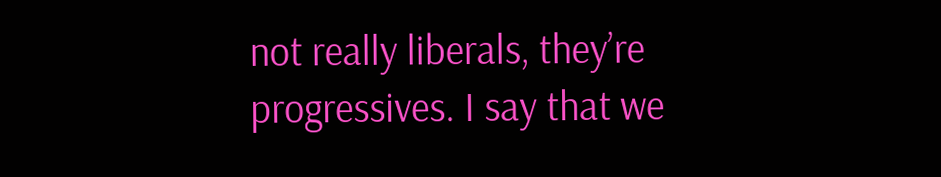not really liberals, they’re progressives. I say that we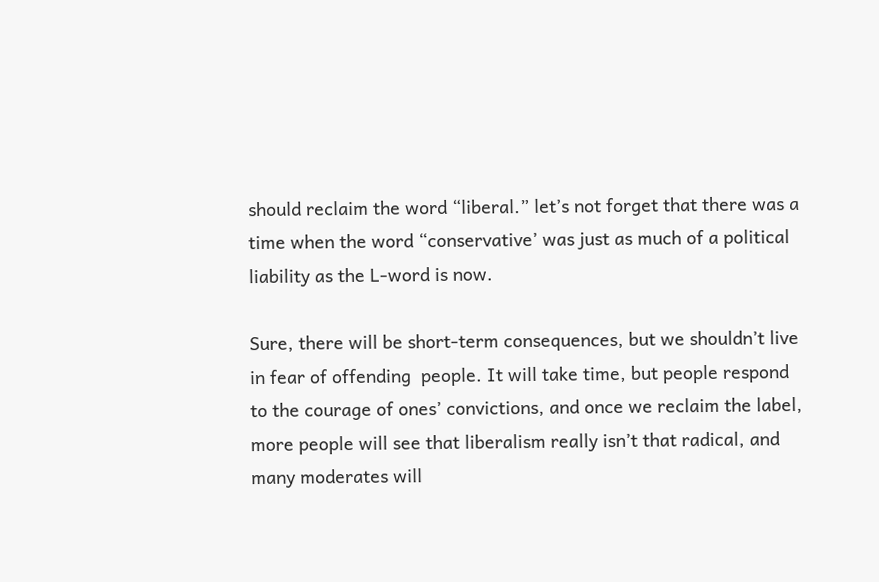should reclaim the word “liberal.” let’s not forget that there was a time when the word “conservative’ was just as much of a political liability as the L-word is now.

Sure, there will be short-term consequences, but we shouldn’t live in fear of offending  people. It will take time, but people respond to the courage of ones’ convictions, and once we reclaim the label, more people will see that liberalism really isn’t that radical, and many moderates will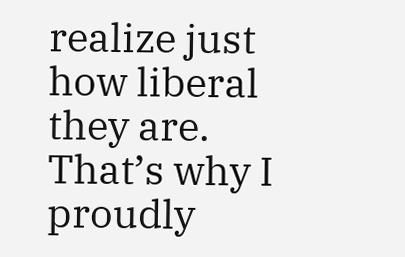realize just how liberal they are. That’s why I proudly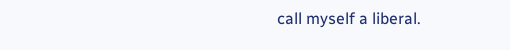call myself a liberal.